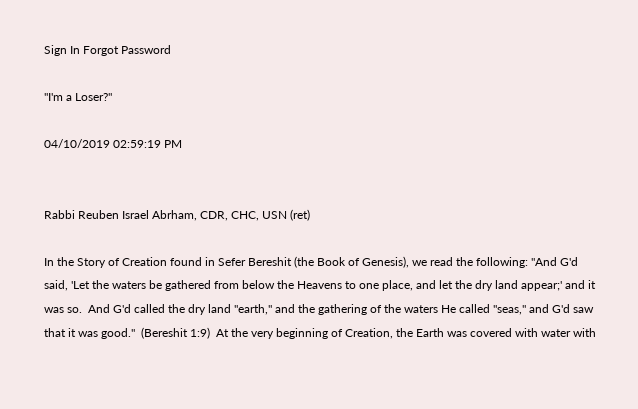Sign In Forgot Password

"I'm a Loser?"

04/10/2019 02:59:19 PM


Rabbi Reuben Israel Abrham, CDR, CHC, USN (ret)

In the Story of Creation found in Sefer Bereshit (the Book of Genesis), we read the following: "And G'd said, 'Let the waters be gathered from below the Heavens to one place, and let the dry land appear;' and it was so.  And G'd called the dry land "earth," and the gathering of the waters He called "seas," and G'd saw that it was good."  (Bereshit 1:9)  At the very beginning of Creation, the Earth was covered with water with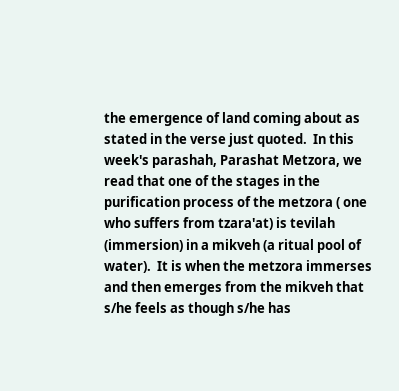the emergence of land coming about as stated in the verse just quoted.  In this week's parashah, Parashat Metzora, we read that one of the stages in the purification process of the metzora ( one who suffers from tzara'at) is tevilah (immersion) in a mikveh (a ritual pool of water).  It is when the metzora immerses and then emerges from the mikveh that s/he feels as though s/he has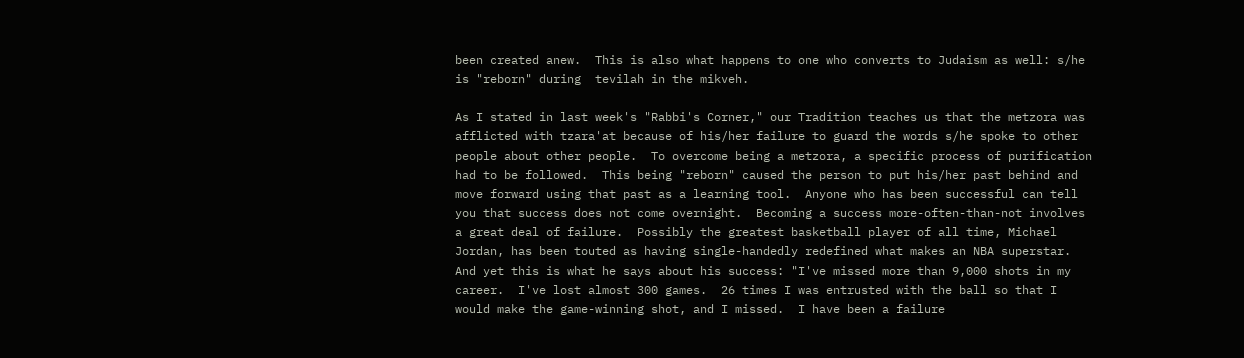been created anew.  This is also what happens to one who converts to Judaism as well: s/he is "reborn" during  tevilah in the mikveh.

As I stated in last week's "Rabbi's Corner," our Tradition teaches us that the metzora was afflicted with tzara'at because of his/her failure to guard the words s/he spoke to other people about other people.  To overcome being a metzora, a specific process of purification had to be followed.  This being "reborn" caused the person to put his/her past behind and move forward using that past as a learning tool.  Anyone who has been successful can tell you that success does not come overnight.  Becoming a success more-often-than-not involves a great deal of failure.  Possibly the greatest basketball player of all time, Michael Jordan, has been touted as having single-handedly redefined what makes an NBA superstar.  And yet this is what he says about his success: "I've missed more than 9,000 shots in my career.  I've lost almost 300 games.  26 times I was entrusted with the ball so that I would make the game-winning shot, and I missed.  I have been a failure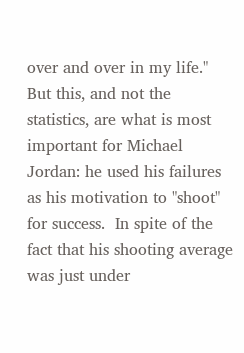over and over in my life."  But this, and not the statistics, are what is most important for Michael Jordan: he used his failures as his motivation to "shoot" for success.  In spite of the fact that his shooting average was just under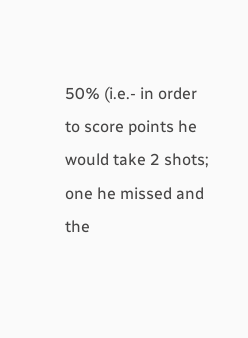50% (i.e.- in order to score points he would take 2 shots; one he missed and the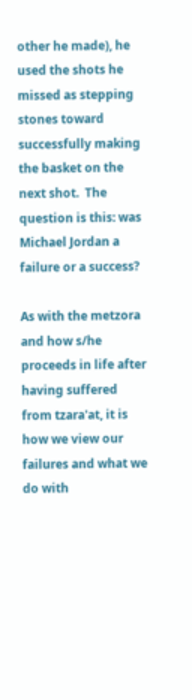other he made), he used the shots he missed as stepping stones toward successfully making the basket on the next shot.  The question is this: was Michael Jordan a failure or a success?

As with the metzora and how s/he proceeds in life after having suffered from tzara'at, it is how we view our failures and what we do with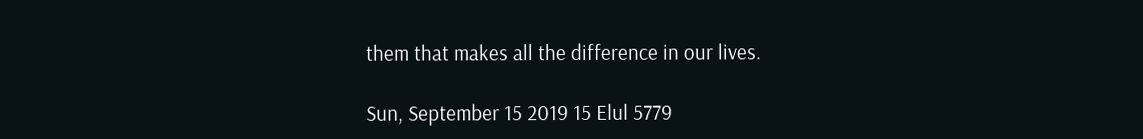them that makes all the difference in our lives.

Sun, September 15 2019 15 Elul 5779